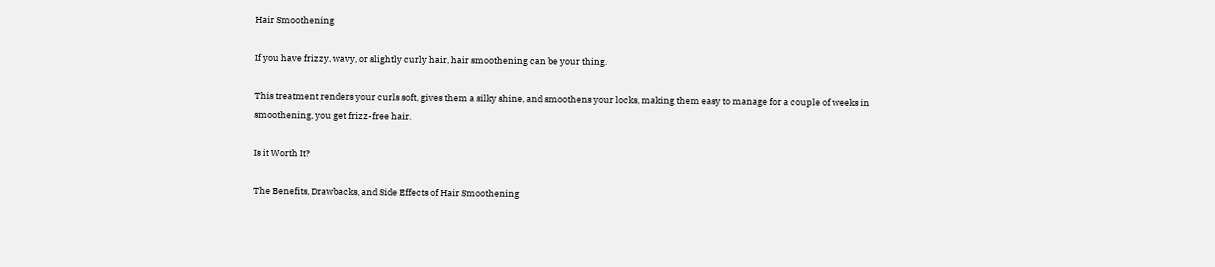Hair Smoothening

If you have frizzy, wavy, or slightly curly hair, hair smoothening can be your thing.

This treatment renders your curls soft, gives them a silky shine, and smoothens your locks, making them easy to manage for a couple of weeks in smoothening, you get frizz-free hair.

Is it Worth It?

The Benefits, Drawbacks, and Side Effects of Hair Smoothening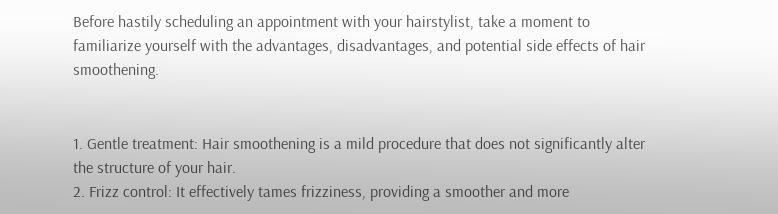Before hastily scheduling an appointment with your hairstylist, take a moment to familiarize yourself with the advantages, disadvantages, and potential side effects of hair smoothening.


1. Gentle treatment: Hair smoothening is a mild procedure that does not significantly alter the structure of your hair.
2. Frizz control: It effectively tames frizziness, providing a smoother and more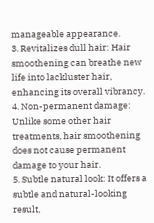manageable appearance.
3. Revitalizes dull hair: Hair smoothening can breathe new life into lackluster hair, enhancing its overall vibrancy.
4. Non-permanent damage: Unlike some other hair treatments, hair smoothening does not cause permanent damage to your hair.
5. Subtle natural look: It offers a subtle and natural-looking result,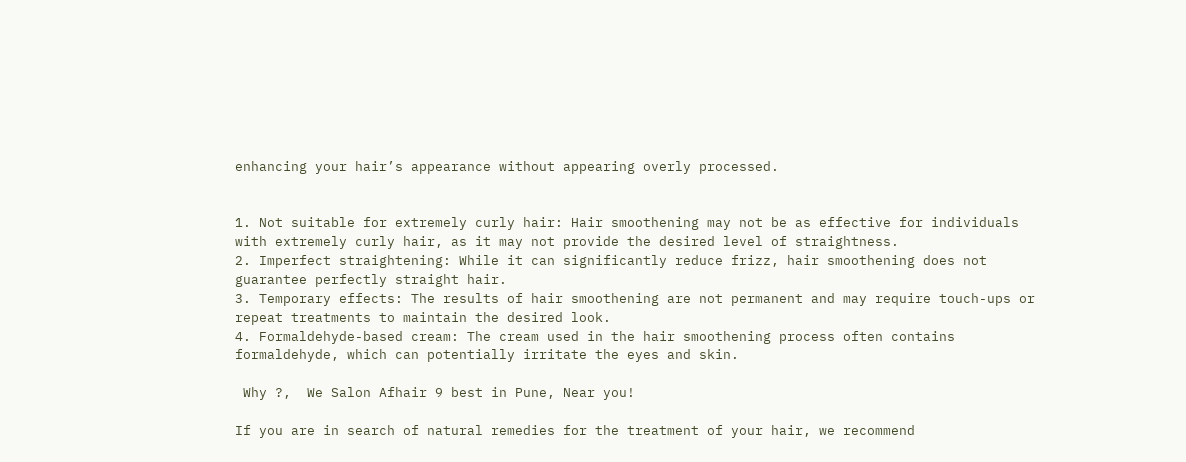enhancing your hair’s appearance without appearing overly processed.


1. Not suitable for extremely curly hair: Hair smoothening may not be as effective for individuals with extremely curly hair, as it may not provide the desired level of straightness.
2. Imperfect straightening: While it can significantly reduce frizz, hair smoothening does not guarantee perfectly straight hair.
3. Temporary effects: The results of hair smoothening are not permanent and may require touch-ups or repeat treatments to maintain the desired look.
4. Formaldehyde-based cream: The cream used in the hair smoothening process often contains formaldehyde, which can potentially irritate the eyes and skin.

 Why ?,  We Salon Afhair 9 best in Pune, Near you!

If you are in search of natural remedies for the treatment of your hair, we recommend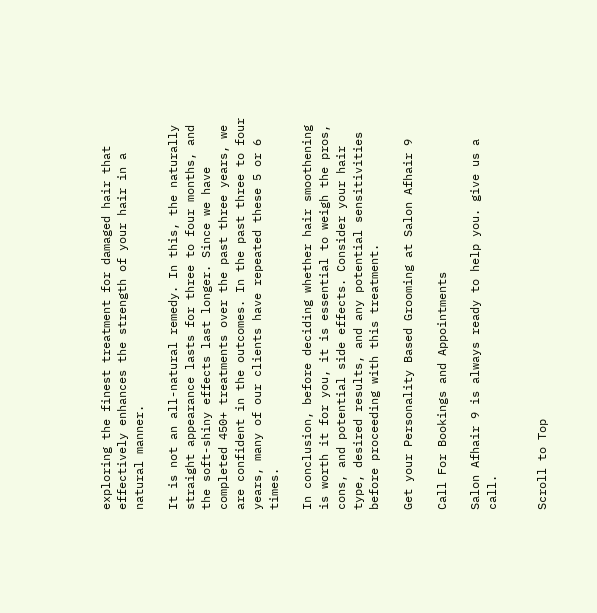exploring the finest treatment for damaged hair that effectively enhances the strength of your hair in a natural manner.

It is not an all-natural remedy. In this, the naturally straight appearance lasts for three to four months, and the soft-shiny effects last longer. Since we have completed 450+ treatments over the past three years, we are confident in the outcomes. In the past three to four years, many of our clients have repeated these 5 or 6 times.

In conclusion, before deciding whether hair smoothening is worth it for you, it is essential to weigh the pros, cons, and potential side effects. Consider your hair type, desired results, and any potential sensitivities before proceeding with this treatment.

Get your Personality Based Grooming at Salon Afhair 9

Call For Bookings and Appointments

Salon Afhair 9 is always ready to help you. give us a call.


Scroll to Top